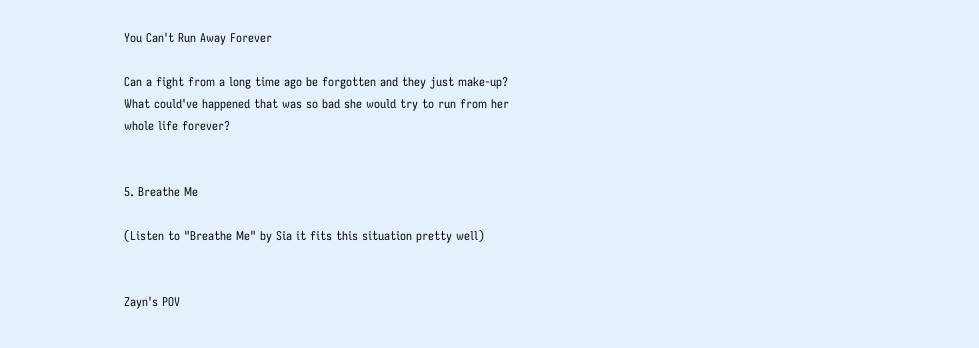You Can't Run Away Forever

Can a fight from a long time ago be forgotten and they just make-up?
What could've happened that was so bad she would try to run from her whole life forever?


5. Breathe Me

(Listen to "Breathe Me" by Sia it fits this situation pretty well)


Zayn's POV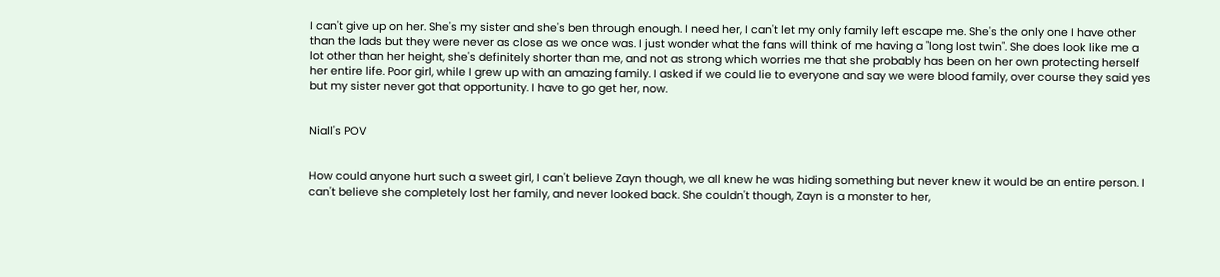I can't give up on her. She's my sister and she's ben through enough. I need her, I can't let my only family left escape me. She's the only one I have other than the lads but they were never as close as we once was. I just wonder what the fans will think of me having a "long lost twin". She does look like me a lot other than her height, she's definitely shorter than me, and not as strong which worries me that she probably has been on her own protecting herself her entire life. Poor girl, while I grew up with an amazing family. I asked if we could lie to everyone and say we were blood family, over course they said yes but my sister never got that opportunity. I have to go get her, now.


Niall's POV


How could anyone hurt such a sweet girl, I can't believe Zayn though, we all knew he was hiding something but never knew it would be an entire person. I can't believe she completely lost her family, and never looked back. She couldn't though, Zayn is a monster to her,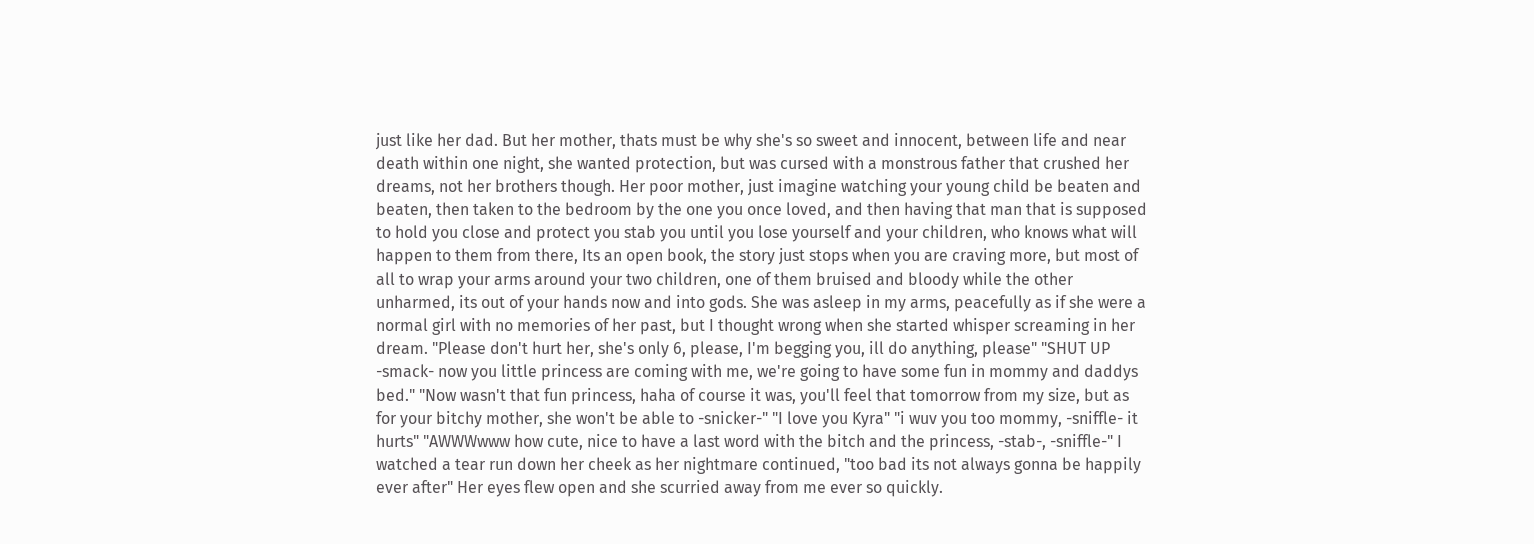just like her dad. But her mother, thats must be why she's so sweet and innocent, between life and near death within one night, she wanted protection, but was cursed with a monstrous father that crushed her dreams, not her brothers though. Her poor mother, just imagine watching your young child be beaten and beaten, then taken to the bedroom by the one you once loved, and then having that man that is supposed to hold you close and protect you stab you until you lose yourself and your children, who knows what will happen to them from there, Its an open book, the story just stops when you are craving more, but most of all to wrap your arms around your two children, one of them bruised and bloody while the other unharmed, its out of your hands now and into gods. She was asleep in my arms, peacefully as if she were a normal girl with no memories of her past, but I thought wrong when she started whisper screaming in her dream. "Please don't hurt her, she's only 6, please, I'm begging you, ill do anything, please" "SHUT UP -smack- now you little princess are coming with me, we're going to have some fun in mommy and daddys bed." "Now wasn't that fun princess, haha of course it was, you'll feel that tomorrow from my size, but as for your bitchy mother, she won't be able to -snicker-" "I love you Kyra" "i wuv you too mommy, -sniffle- it hurts" "AWWWwww how cute, nice to have a last word with the bitch and the princess, -stab-, -sniffle-" I watched a tear run down her cheek as her nightmare continued, "too bad its not always gonna be happily ever after" Her eyes flew open and she scurried away from me ever so quickly.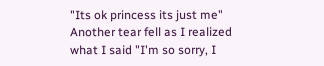"Its ok princess its just me" Another tear fell as I realized what I said "I'm so sorry, I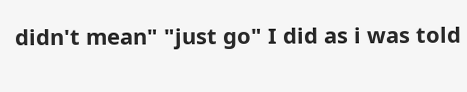didn't mean" "just go" I did as i was told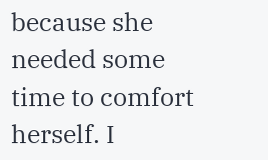because she needed some time to comfort herself. I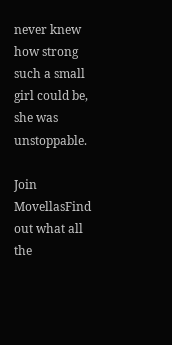never knew how strong such a small girl could be, she was unstoppable.

Join MovellasFind out what all the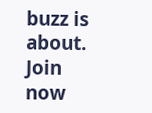buzz is about. Join now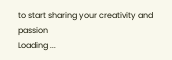to start sharing your creativity and passion
Loading ...